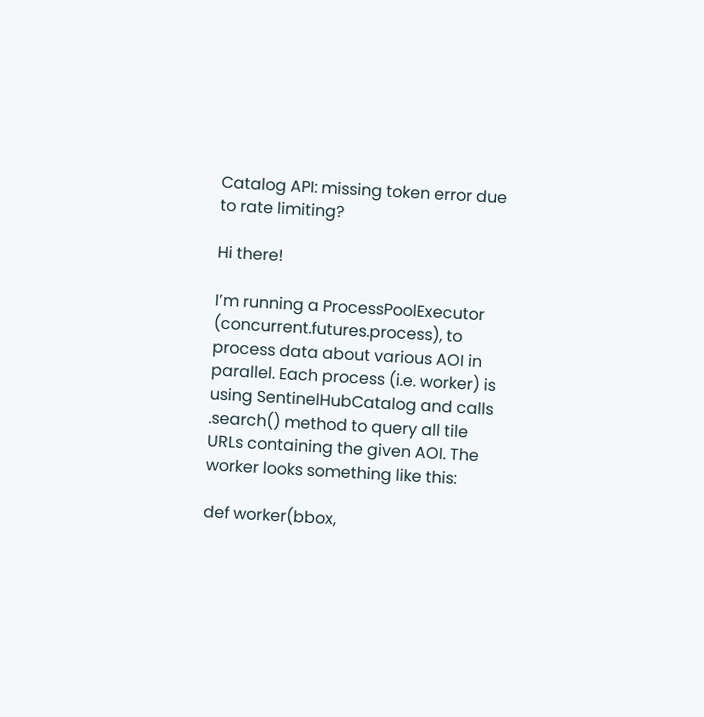Catalog API: missing token error due to rate limiting?

Hi there!

I’m running a ProcessPoolExecutor (concurrent.futures.process), to process data about various AOI in parallel. Each process (i.e. worker) is using SentinelHubCatalog and calls .search() method to query all tile URLs containing the given AOI. The worker looks something like this:

def worker(bbox,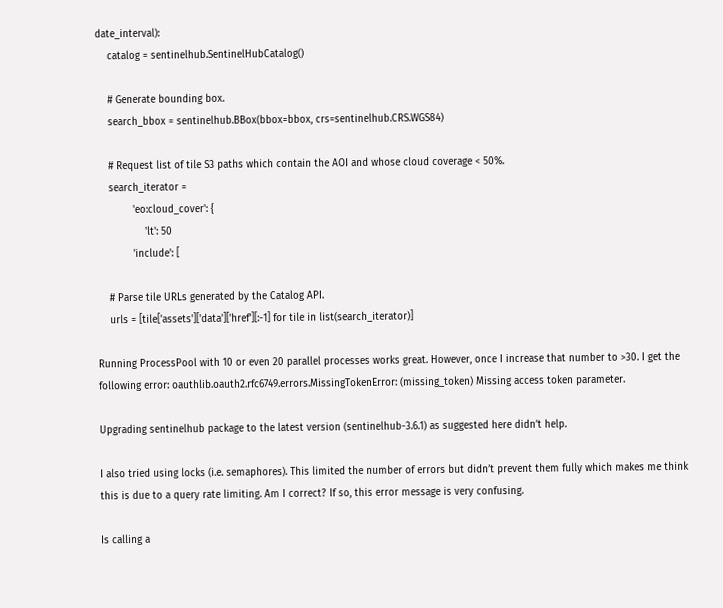date_interval):
    catalog = sentinelhub.SentinelHubCatalog()

    # Generate bounding box.
    search_bbox = sentinelhub.BBox(bbox=bbox, crs=sentinelhub.CRS.WGS84)

    # Request list of tile S3 paths which contain the AOI and whose cloud coverage < 50%.
    search_iterator =
            'eo:cloud_cover': {
                'lt': 50
            'include': [

    # Parse tile URLs generated by the Catalog API.
    urls = [tile['assets']['data']['href'][:-1] for tile in list(search_iterator)]

Running ProcessPool with 10 or even 20 parallel processes works great. However, once I increase that number to >30. I get the following error: oauthlib.oauth2.rfc6749.errors.MissingTokenError: (missing_token) Missing access token parameter.

Upgrading sentinelhub package to the latest version (sentinelhub-3.6.1) as suggested here didn’t help.

I also tried using locks (i.e. semaphores). This limited the number of errors but didn’t prevent them fully which makes me think this is due to a query rate limiting. Am I correct? If so, this error message is very confusing.

Is calling a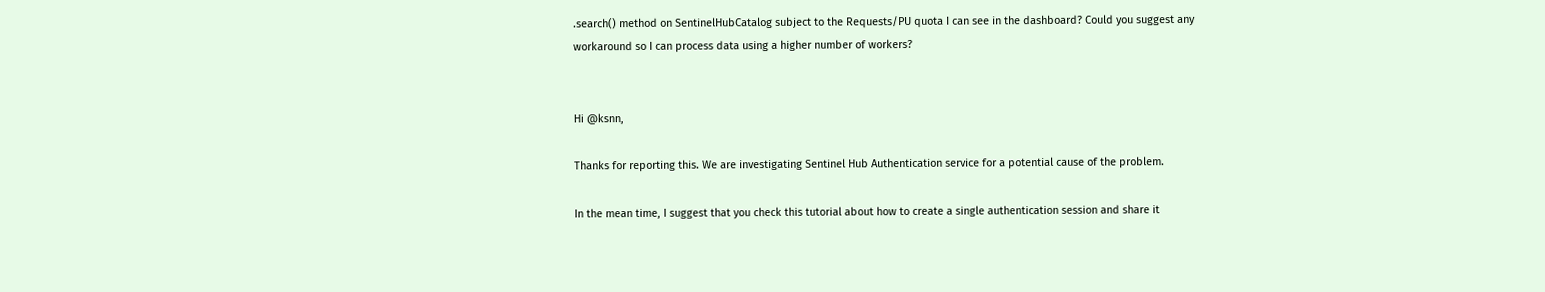.search() method on SentinelHubCatalog subject to the Requests/PU quota I can see in the dashboard? Could you suggest any workaround so I can process data using a higher number of workers?


Hi @ksnn,

Thanks for reporting this. We are investigating Sentinel Hub Authentication service for a potential cause of the problem.

In the mean time, I suggest that you check this tutorial about how to create a single authentication session and share it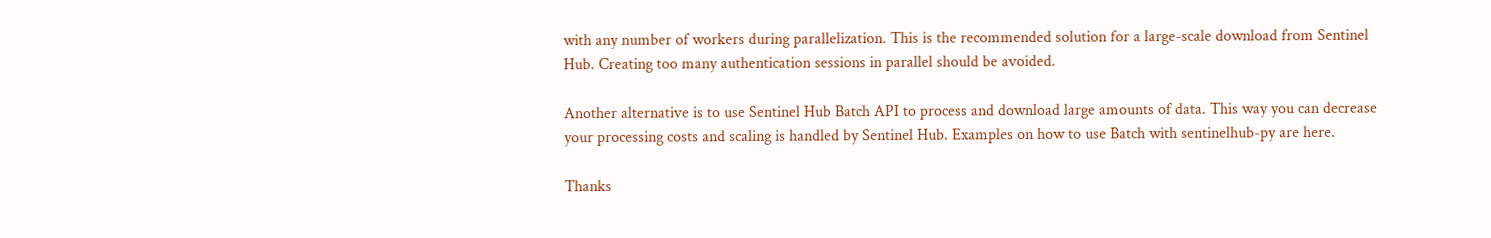with any number of workers during parallelization. This is the recommended solution for a large-scale download from Sentinel Hub. Creating too many authentication sessions in parallel should be avoided.

Another alternative is to use Sentinel Hub Batch API to process and download large amounts of data. This way you can decrease your processing costs and scaling is handled by Sentinel Hub. Examples on how to use Batch with sentinelhub-py are here.

Thanks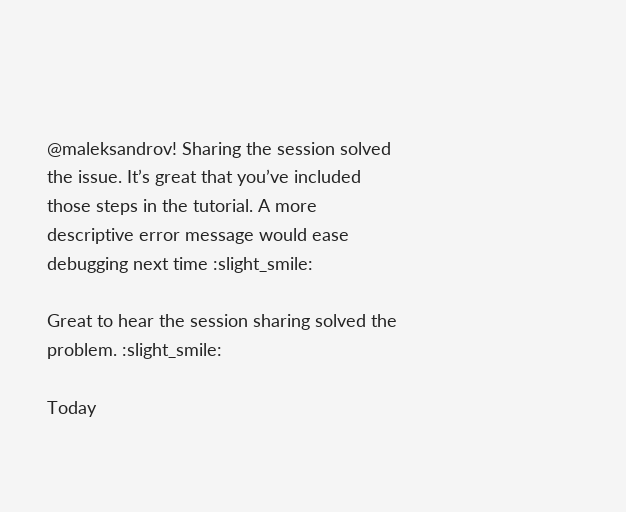@maleksandrov! Sharing the session solved the issue. It’s great that you’ve included those steps in the tutorial. A more descriptive error message would ease debugging next time :slight_smile:

Great to hear the session sharing solved the problem. :slight_smile:

Today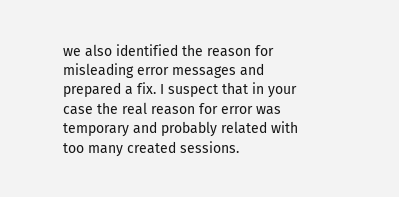we also identified the reason for misleading error messages and prepared a fix. I suspect that in your case the real reason for error was temporary and probably related with too many created sessions.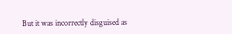But it was incorrectly disguised as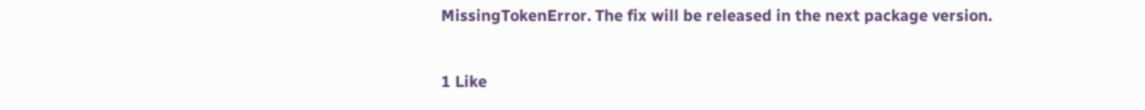MissingTokenError. The fix will be released in the next package version.

1 Like